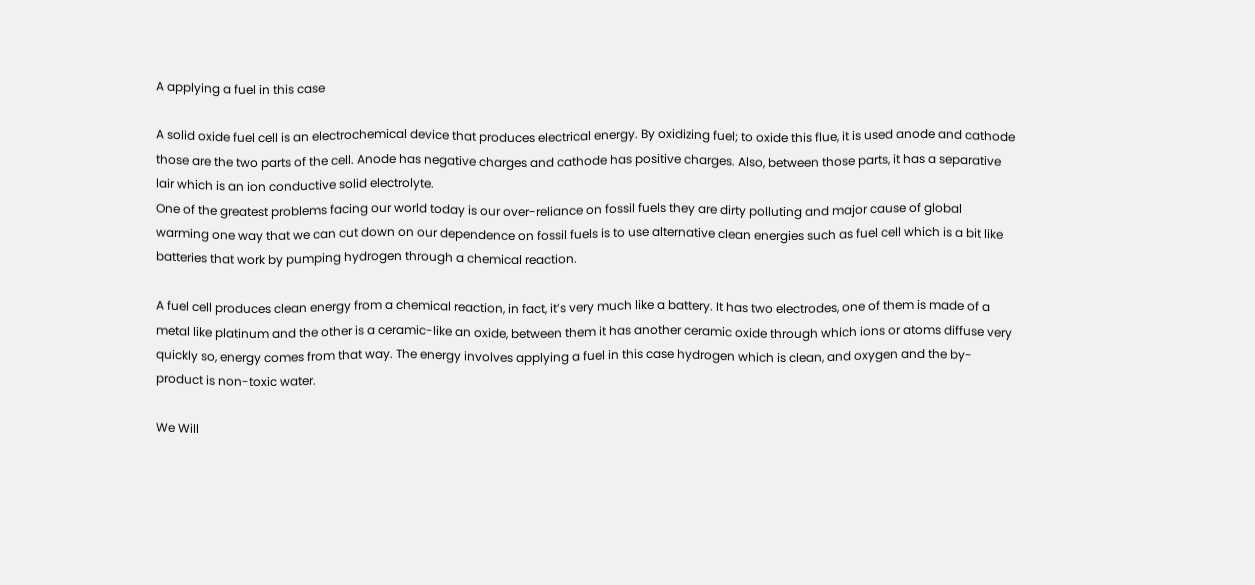A applying a fuel in this case

A solid oxide fuel cell is an electrochemical device that produces electrical energy. By oxidizing fuel; to oxide this flue, it is used anode and cathode those are the two parts of the cell. Anode has negative charges and cathode has positive charges. Also, between those parts, it has a separative lair which is an ion conductive solid electrolyte.
One of the greatest problems facing our world today is our over-reliance on fossil fuels they are dirty polluting and major cause of global warming one way that we can cut down on our dependence on fossil fuels is to use alternative clean energies such as fuel cell which is a bit like batteries that work by pumping hydrogen through a chemical reaction.

A fuel cell produces clean energy from a chemical reaction, in fact, it’s very much like a battery. It has two electrodes, one of them is made of a metal like platinum and the other is a ceramic-like an oxide, between them it has another ceramic oxide through which ions or atoms diffuse very quickly so, energy comes from that way. The energy involves applying a fuel in this case hydrogen which is clean, and oxygen and the by-product is non-toxic water.

We Will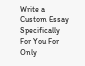Write a Custom Essay Specifically
For You For Only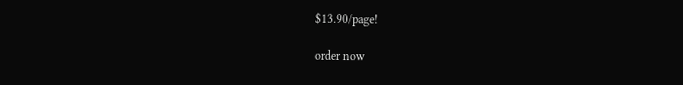$13.90/page!

order now